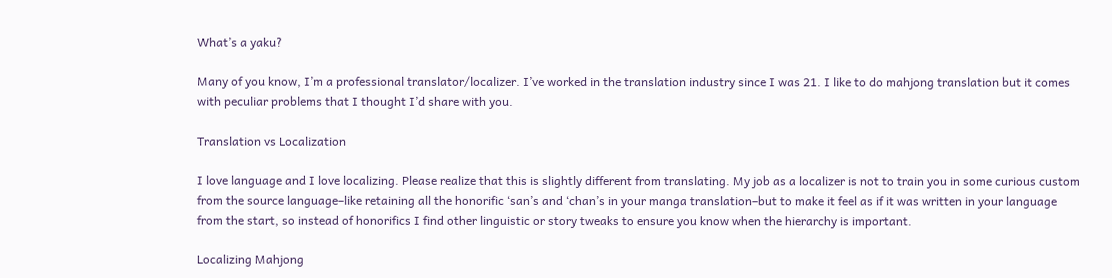What’s a yaku?

Many of you know, I’m a professional translator/localizer. I’ve worked in the translation industry since I was 21. I like to do mahjong translation but it comes with peculiar problems that I thought I’d share with you.

Translation vs Localization

I love language and I love localizing. Please realize that this is slightly different from translating. My job as a localizer is not to train you in some curious custom from the source language–like retaining all the honorific ‘san’s and ‘chan’s in your manga translation–but to make it feel as if it was written in your language from the start, so instead of honorifics I find other linguistic or story tweaks to ensure you know when the hierarchy is important.

Localizing Mahjong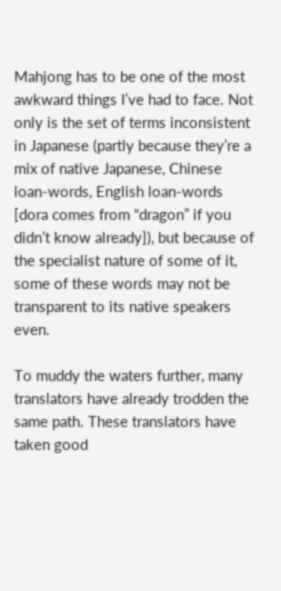Mahjong has to be one of the most awkward things I’ve had to face. Not only is the set of terms inconsistent in Japanese (partly because they’re a mix of native Japanese, Chinese loan-words, English loan-words [dora comes from “dragon” if you didn’t know already]), but because of the specialist nature of some of it, some of these words may not be transparent to its native speakers even.

To muddy the waters further, many translators have already trodden the same path. These translators have taken good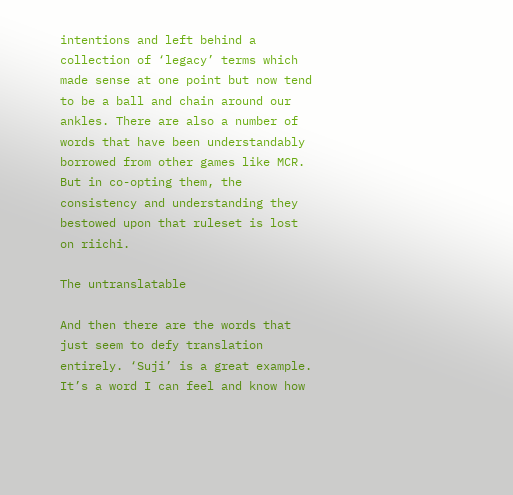intentions and left behind a collection of ‘legacy’ terms which made sense at one point but now tend to be a ball and chain around our ankles. There are also a number of words that have been understandably borrowed from other games like MCR. But in co-opting them, the consistency and understanding they bestowed upon that ruleset is lost on riichi.

The untranslatable

And then there are the words that just seem to defy translation entirely. ‘Suji’ is a great example. It’s a word I can feel and know how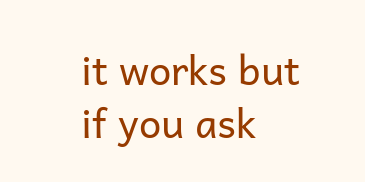it works but if you ask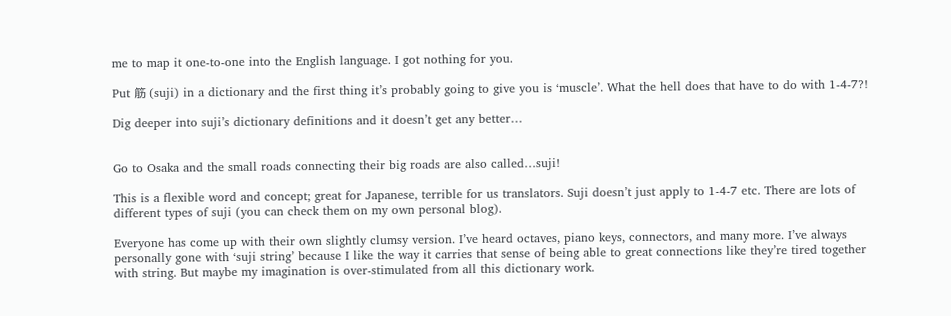me to map it one-to-one into the English language. I got nothing for you.

Put 筋 (suji) in a dictionary and the first thing it’s probably going to give you is ‘muscle’. What the hell does that have to do with 1-4-7?!

Dig deeper into suji’s dictionary definitions and it doesn’t get any better…


Go to Osaka and the small roads connecting their big roads are also called…suji!

This is a flexible word and concept; great for Japanese, terrible for us translators. Suji doesn’t just apply to 1-4-7 etc. There are lots of different types of suji (you can check them on my own personal blog).

Everyone has come up with their own slightly clumsy version. I’ve heard octaves, piano keys, connectors, and many more. I’ve always personally gone with ‘suji string’ because I like the way it carries that sense of being able to great connections like they’re tired together with string. But maybe my imagination is over-stimulated from all this dictionary work.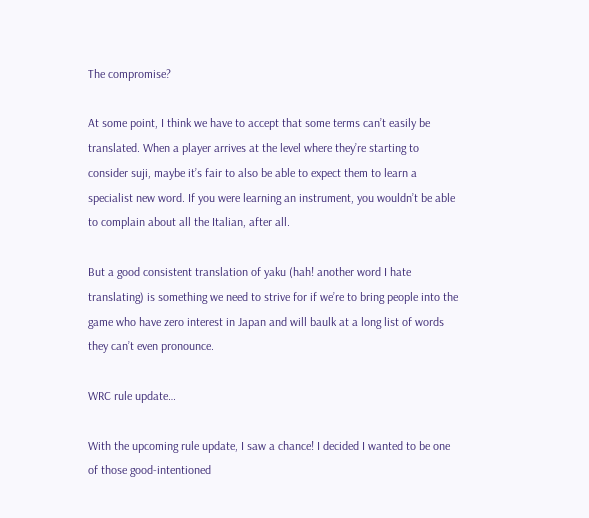The compromise?

At some point, I think we have to accept that some terms can’t easily be translated. When a player arrives at the level where they’re starting to consider suji, maybe it’s fair to also be able to expect them to learn a specialist new word. If you were learning an instrument, you wouldn’t be able to complain about all the Italian, after all.

But a good consistent translation of yaku (hah! another word I hate translating) is something we need to strive for if we’re to bring people into the game who have zero interest in Japan and will baulk at a long list of words they can’t even pronounce.

WRC rule update…

With the upcoming rule update, I saw a chance! I decided I wanted to be one of those good-intentioned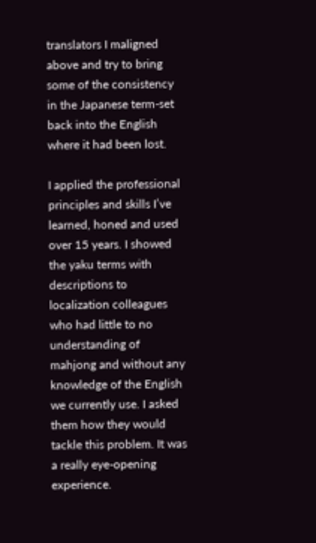translators I maligned above and try to bring some of the consistency in the Japanese term-set back into the English where it had been lost.

I applied the professional principles and skills I’ve learned, honed and used over 15 years. I showed the yaku terms with descriptions to localization colleagues who had little to no understanding of mahjong and without any knowledge of the English we currently use. I asked them how they would tackle this problem. It was a really eye-opening experience.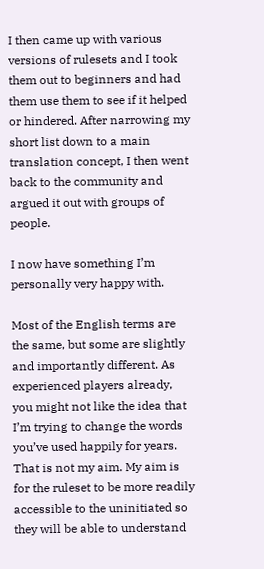I then came up with various versions of rulesets and I took them out to beginners and had them use them to see if it helped or hindered. After narrowing my short list down to a main translation concept, I then went back to the community and argued it out with groups of people.

I now have something I’m personally very happy with.

Most of the English terms are the same, but some are slightly and importantly different. As experienced players already, you might not like the idea that I’m trying to change the words you’ve used happily for years. That is not my aim. My aim is for the ruleset to be more readily accessible to the uninitiated so they will be able to understand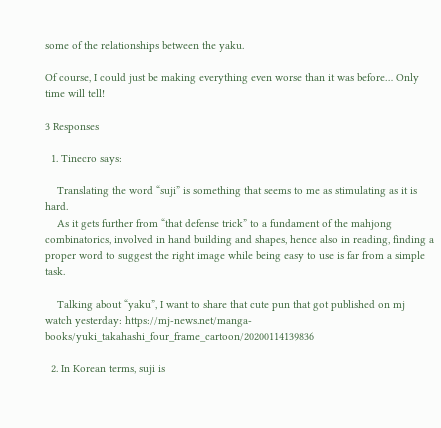some of the relationships between the yaku.

Of course, I could just be making everything even worse than it was before… Only time will tell!

3 Responses

  1. Tinecro says:

    Translating the word “suji” is something that seems to me as stimulating as it is hard.
    As it gets further from “that defense trick” to a fundament of the mahjong combinatorics, involved in hand building and shapes, hence also in reading, finding a proper word to suggest the right image while being easy to use is far from a simple task.

    Talking about “yaku”, I want to share that cute pun that got published on mj watch yesterday: https://mj-news.net/manga-books/yuki_takahashi_four_frame_cartoon/20200114139836

  2. In Korean terms, suji is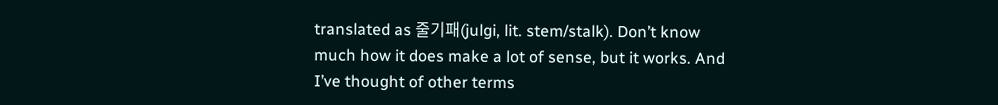translated as 줄기패(julgi, lit. stem/stalk). Don’t know much how it does make a lot of sense, but it works. And I’ve thought of other terms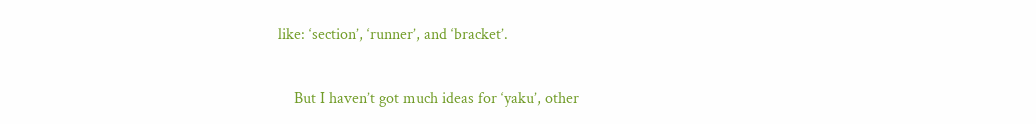like: ‘section’, ‘runner’, and ‘bracket’.

    But I haven’t got much ideas for ‘yaku’, other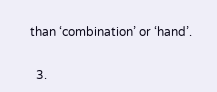than ‘combination’ or ‘hand’.

  3.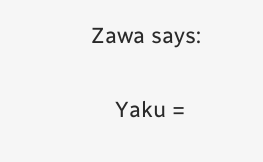Zawa says:

    Yaku =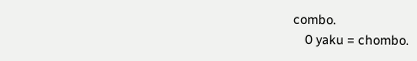combo.
    0 yaku = chombo.